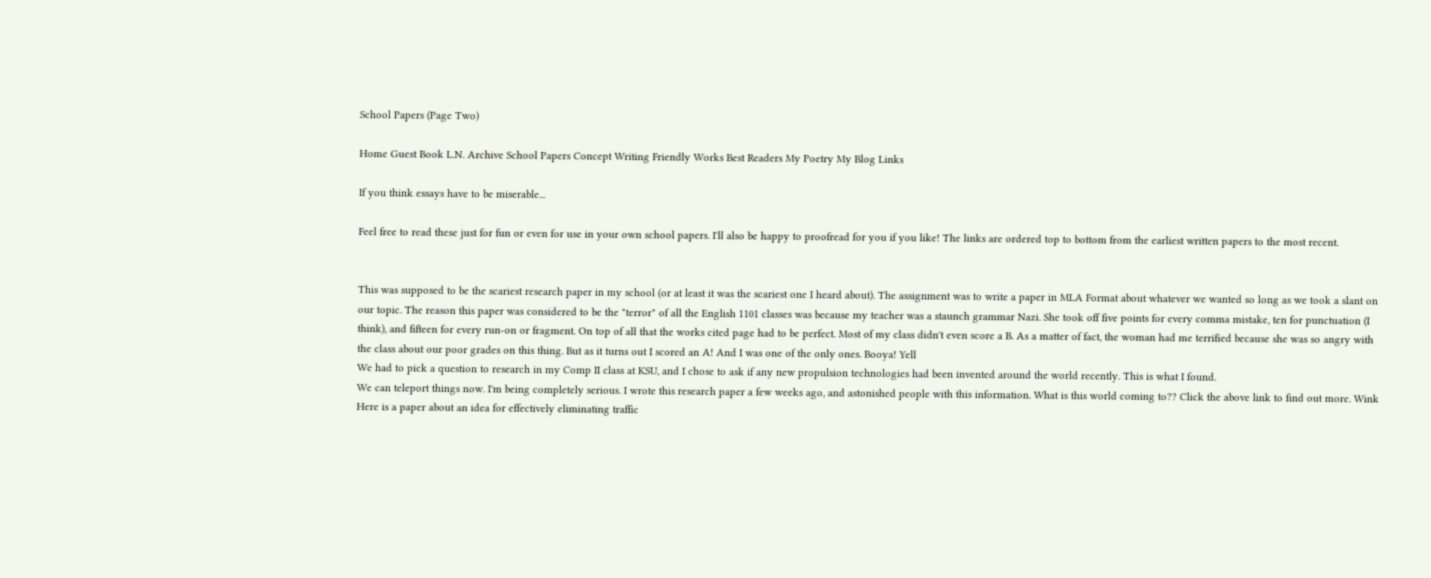School Papers (Page Two)

Home Guest Book L.N. Archive School Papers Concept Writing Friendly Works Best Readers My Poetry My Blog Links

If you think essays have to be miserable...

Feel free to read these just for fun or even for use in your own school papers. I'll also be happy to proofread for you if you like! The links are ordered top to bottom from the earliest written papers to the most recent.


This was supposed to be the scariest research paper in my school (or at least it was the scariest one I heard about). The assignment was to write a paper in MLA Format about whatever we wanted so long as we took a slant on our topic. The reason this paper was considered to be the "terror" of all the English 1101 classes was because my teacher was a staunch grammar Nazi. She took off five points for every comma mistake, ten for punctuation (I think), and fifteen for every run-on or fragment. On top of all that the works cited page had to be perfect. Most of my class didn't even score a B. As a matter of fact, the woman had me terrified because she was so angry with the class about our poor grades on this thing. But as it turns out I scored an A! And I was one of the only ones. Booya! Yell
We had to pick a question to research in my Comp II class at KSU, and I chose to ask if any new propulsion technologies had been invented around the world recently. This is what I found.
We can teleport things now. I'm being completely serious. I wrote this research paper a few weeks ago, and astonished people with this information. What is this world coming to?? Click the above link to find out more. Wink
Here is a paper about an idea for effectively eliminating traffic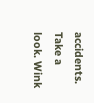accidents. Take a look. Wink